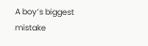A boy’s biggest mistake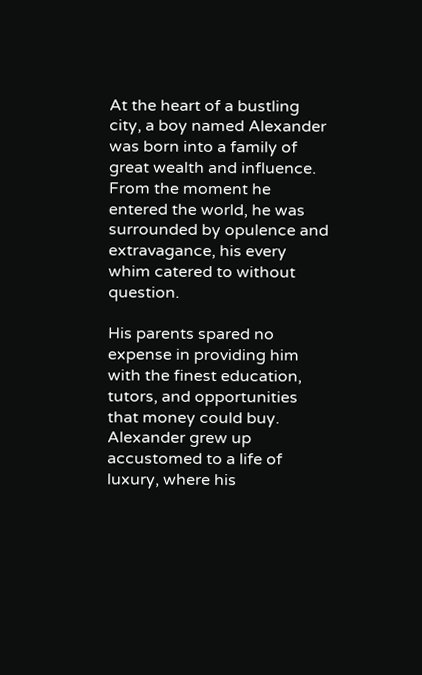At the heart of a bustling city, a boy named Alexander was born into a family of great wealth and influence. From the moment he entered the world, he was surrounded by opulence and extravagance, his every whim catered to without question.

His parents spared no expense in providing him with the finest education, tutors, and opportunities that money could buy. Alexander grew up accustomed to a life of luxury, where his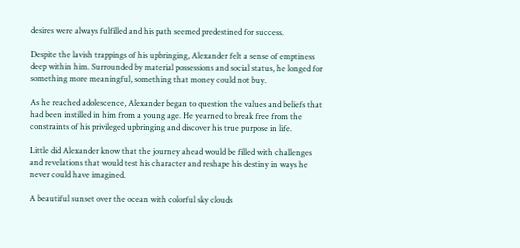desires were always fulfilled and his path seemed predestined for success.

Despite the lavish trappings of his upbringing, Alexander felt a sense of emptiness deep within him. Surrounded by material possessions and social status, he longed for something more meaningful, something that money could not buy.

As he reached adolescence, Alexander began to question the values and beliefs that had been instilled in him from a young age. He yearned to break free from the constraints of his privileged upbringing and discover his true purpose in life.

Little did Alexander know that the journey ahead would be filled with challenges and revelations that would test his character and reshape his destiny in ways he never could have imagined.

A beautiful sunset over the ocean with colorful sky clouds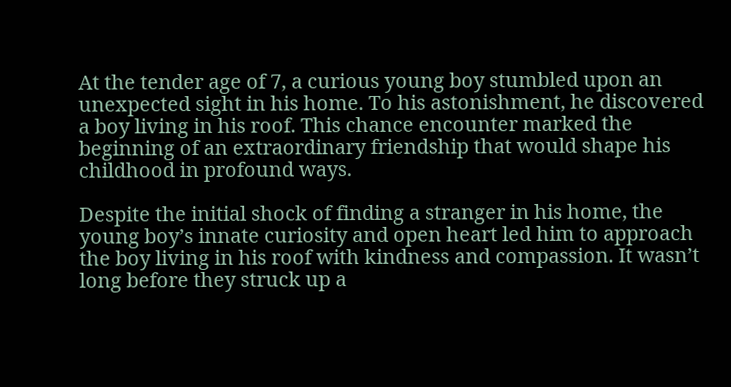At the tender age of 7, a curious young boy stumbled upon an unexpected sight in his home. To his astonishment, he discovered a boy living in his roof. This chance encounter marked the beginning of an extraordinary friendship that would shape his childhood in profound ways.

Despite the initial shock of finding a stranger in his home, the young boy’s innate curiosity and open heart led him to approach the boy living in his roof with kindness and compassion. It wasn’t long before they struck up a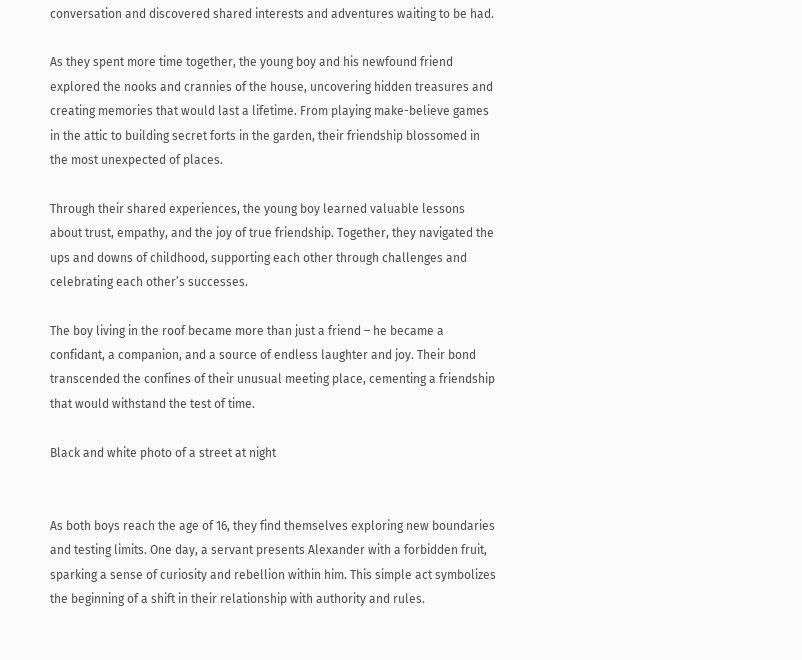conversation and discovered shared interests and adventures waiting to be had.

As they spent more time together, the young boy and his newfound friend explored the nooks and crannies of the house, uncovering hidden treasures and creating memories that would last a lifetime. From playing make-believe games in the attic to building secret forts in the garden, their friendship blossomed in the most unexpected of places.

Through their shared experiences, the young boy learned valuable lessons about trust, empathy, and the joy of true friendship. Together, they navigated the ups and downs of childhood, supporting each other through challenges and celebrating each other’s successes.

The boy living in the roof became more than just a friend – he became a confidant, a companion, and a source of endless laughter and joy. Their bond transcended the confines of their unusual meeting place, cementing a friendship that would withstand the test of time.

Black and white photo of a street at night


As both boys reach the age of 16, they find themselves exploring new boundaries and testing limits. One day, a servant presents Alexander with a forbidden fruit, sparking a sense of curiosity and rebellion within him. This simple act symbolizes the beginning of a shift in their relationship with authority and rules.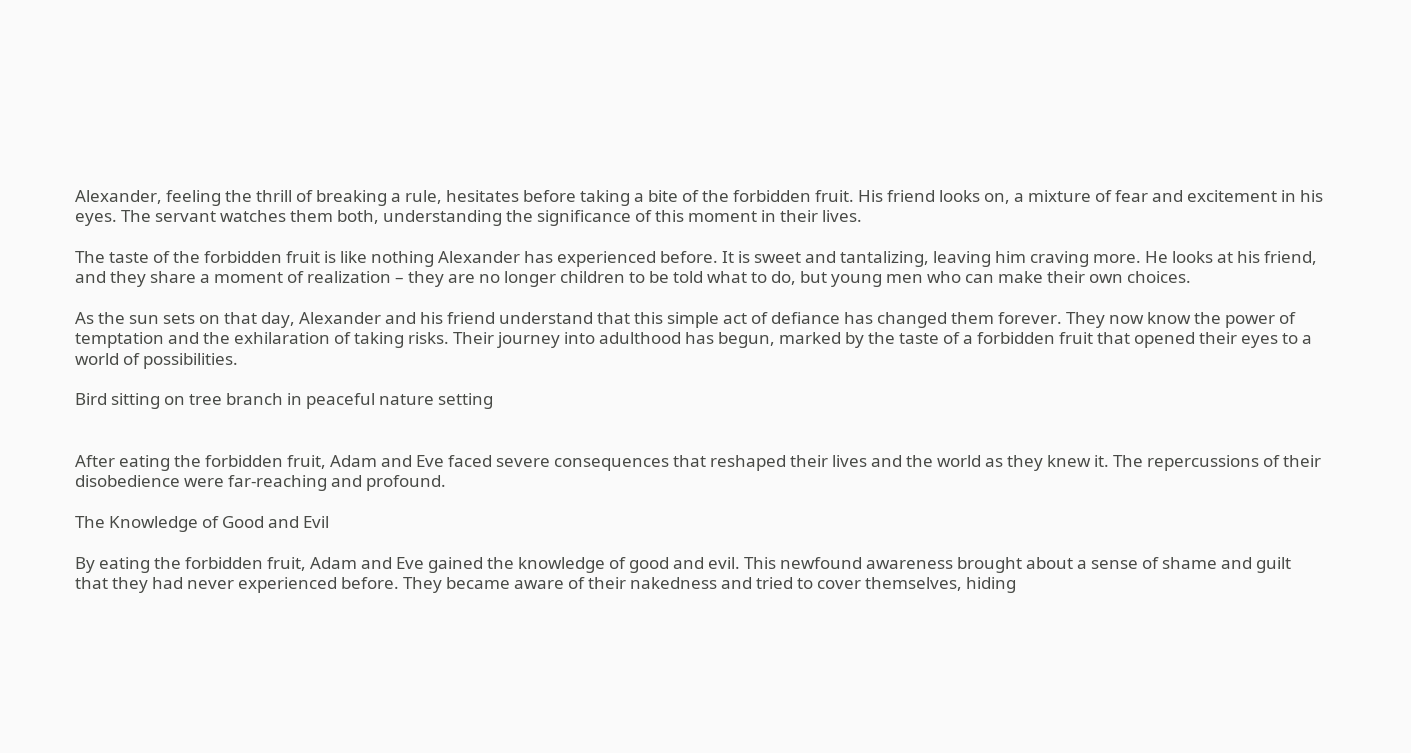Alexander, feeling the thrill of breaking a rule, hesitates before taking a bite of the forbidden fruit. His friend looks on, a mixture of fear and excitement in his eyes. The servant watches them both, understanding the significance of this moment in their lives.

The taste of the forbidden fruit is like nothing Alexander has experienced before. It is sweet and tantalizing, leaving him craving more. He looks at his friend, and they share a moment of realization – they are no longer children to be told what to do, but young men who can make their own choices.

As the sun sets on that day, Alexander and his friend understand that this simple act of defiance has changed them forever. They now know the power of temptation and the exhilaration of taking risks. Their journey into adulthood has begun, marked by the taste of a forbidden fruit that opened their eyes to a world of possibilities.

Bird sitting on tree branch in peaceful nature setting


After eating the forbidden fruit, Adam and Eve faced severe consequences that reshaped their lives and the world as they knew it. The repercussions of their disobedience were far-reaching and profound.

The Knowledge of Good and Evil

By eating the forbidden fruit, Adam and Eve gained the knowledge of good and evil. This newfound awareness brought about a sense of shame and guilt that they had never experienced before. They became aware of their nakedness and tried to cover themselves, hiding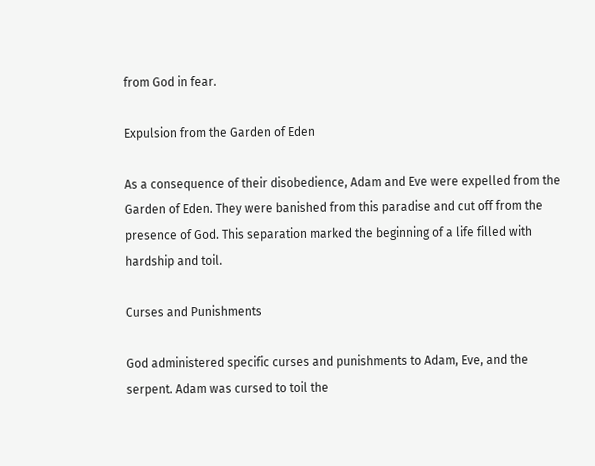from God in fear.

Expulsion from the Garden of Eden

As a consequence of their disobedience, Adam and Eve were expelled from the Garden of Eden. They were banished from this paradise and cut off from the presence of God. This separation marked the beginning of a life filled with hardship and toil.

Curses and Punishments

God administered specific curses and punishments to Adam, Eve, and the serpent. Adam was cursed to toil the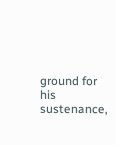ground for his sustenance,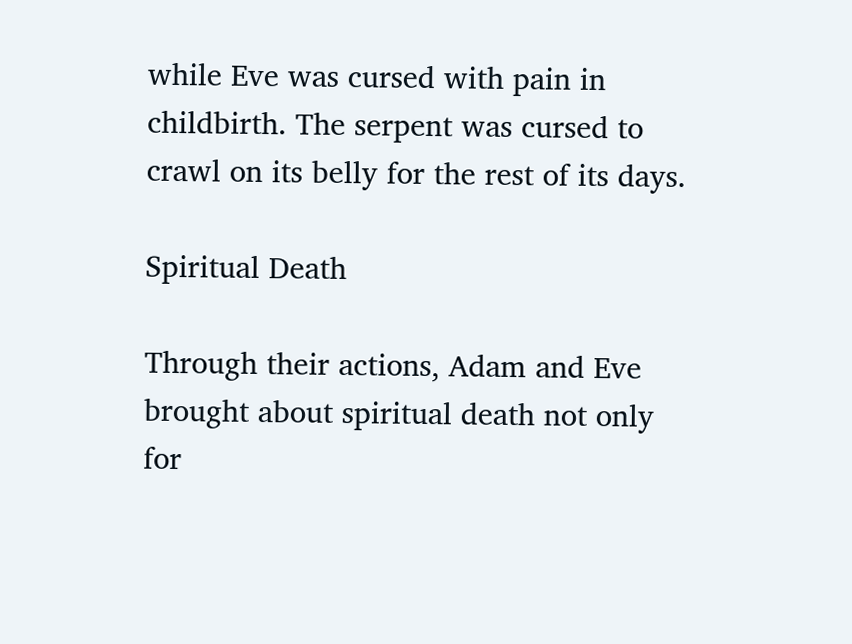while Eve was cursed with pain in childbirth. The serpent was cursed to crawl on its belly for the rest of its days.

Spiritual Death

Through their actions, Adam and Eve brought about spiritual death not only for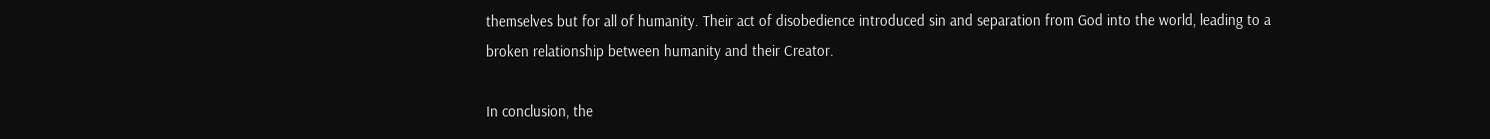themselves but for all of humanity. Their act of disobedience introduced sin and separation from God into the world, leading to a broken relationship between humanity and their Creator.

In conclusion, the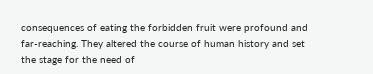consequences of eating the forbidden fruit were profound and far-reaching. They altered the course of human history and set the stage for the need of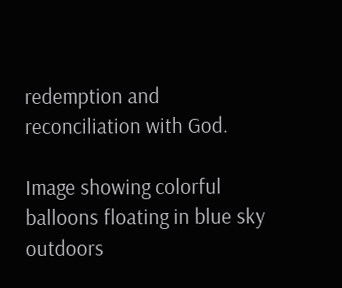redemption and reconciliation with God.

Image showing colorful balloons floating in blue sky outdoors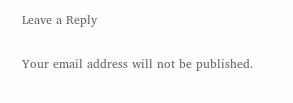Leave a Reply

Your email address will not be published.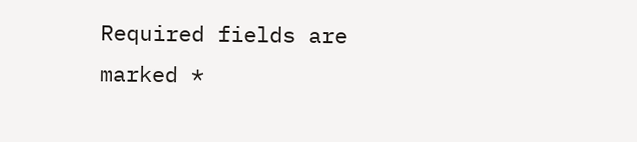Required fields are marked *